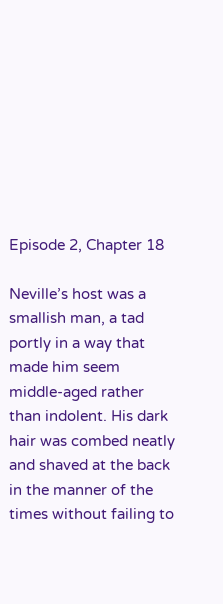Episode 2, Chapter 18

Neville’s host was a smallish man, a tad portly in a way that made him seem middle-aged rather than indolent. His dark hair was combed neatly and shaved at the back in the manner of the times without failing to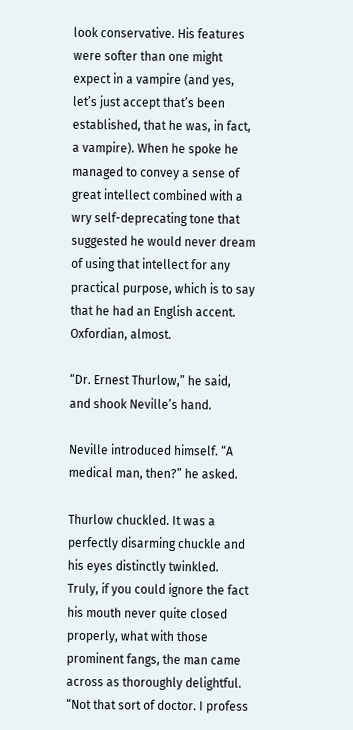look conservative. His features were softer than one might expect in a vampire (and yes, let’s just accept that’s been established, that he was, in fact, a vampire). When he spoke he managed to convey a sense of great intellect combined with a wry self-deprecating tone that suggested he would never dream of using that intellect for any practical purpose, which is to say that he had an English accent. Oxfordian, almost.

“Dr. Ernest Thurlow,” he said, and shook Neville’s hand.

Neville introduced himself. “A medical man, then?” he asked.

Thurlow chuckled. It was a perfectly disarming chuckle and his eyes distinctly twinkled. Truly, if you could ignore the fact his mouth never quite closed properly, what with those prominent fangs, the man came across as thoroughly delightful. “Not that sort of doctor. I profess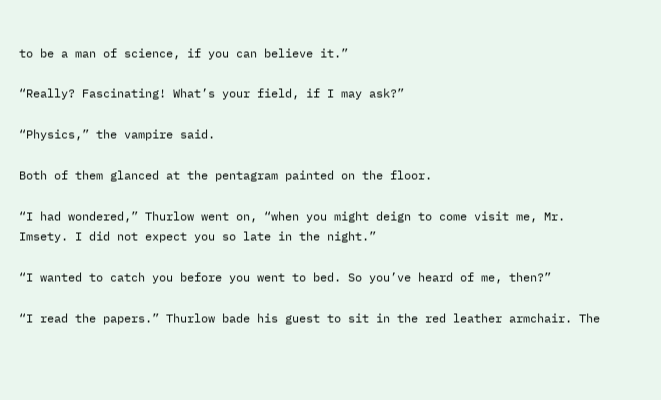to be a man of science, if you can believe it.”

“Really? Fascinating! What’s your field, if I may ask?”

“Physics,” the vampire said.

Both of them glanced at the pentagram painted on the floor.

“I had wondered,” Thurlow went on, “when you might deign to come visit me, Mr. Imsety. I did not expect you so late in the night.”

“I wanted to catch you before you went to bed. So you’ve heard of me, then?”

“I read the papers.” Thurlow bade his guest to sit in the red leather armchair. The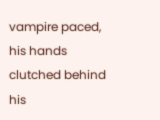vampire paced, his hands clutched behind his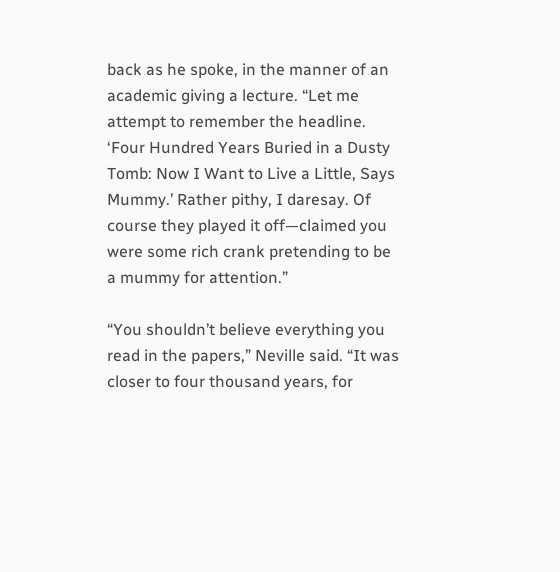back as he spoke, in the manner of an academic giving a lecture. “Let me attempt to remember the headline. ‘Four Hundred Years Buried in a Dusty Tomb: Now I Want to Live a Little, Says Mummy.’ Rather pithy, I daresay. Of course they played it off—claimed you were some rich crank pretending to be a mummy for attention.”

“You shouldn’t believe everything you read in the papers,” Neville said. “It was closer to four thousand years, for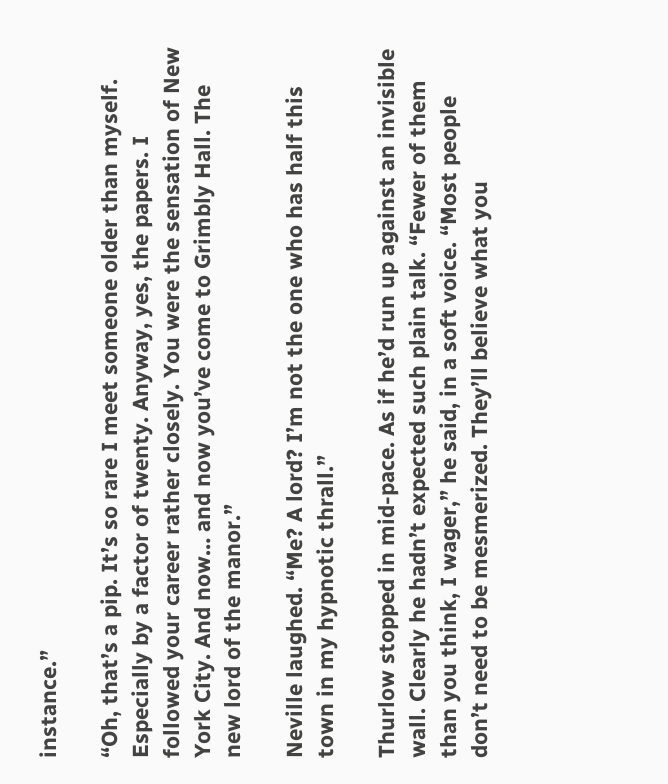instance.”

“Oh, that’s a pip. It’s so rare I meet someone older than myself. Especially by a factor of twenty. Anyway, yes, the papers. I followed your career rather closely. You were the sensation of New York City. And now… and now you’ve come to Grimbly Hall. The new lord of the manor.”

Neville laughed. “Me? A lord? I’m not the one who has half this town in my hypnotic thrall.”

Thurlow stopped in mid-pace. As if he’d run up against an invisible wall. Clearly he hadn’t expected such plain talk. “Fewer of them than you think, I wager,” he said, in a soft voice. “Most people don’t need to be mesmerized. They’ll believe what you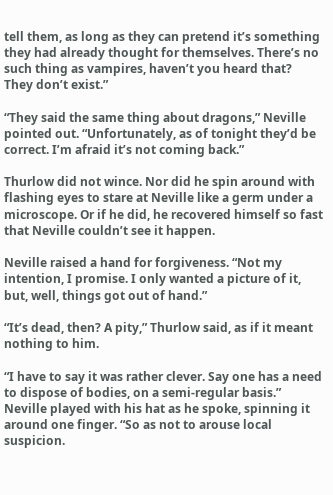tell them, as long as they can pretend it’s something they had already thought for themselves. There’s no such thing as vampires, haven’t you heard that? They don’t exist.”

“They said the same thing about dragons,” Neville pointed out. “Unfortunately, as of tonight they’d be correct. I’m afraid it’s not coming back.”

Thurlow did not wince. Nor did he spin around with flashing eyes to stare at Neville like a germ under a microscope. Or if he did, he recovered himself so fast that Neville couldn’t see it happen.

Neville raised a hand for forgiveness. “Not my intention, I promise. I only wanted a picture of it, but, well, things got out of hand.”

“It’s dead, then? A pity,” Thurlow said, as if it meant nothing to him.

“I have to say it was rather clever. Say one has a need to dispose of bodies, on a semi-regular basis.” Neville played with his hat as he spoke, spinning it around one finger. “So as not to arouse local suspicion.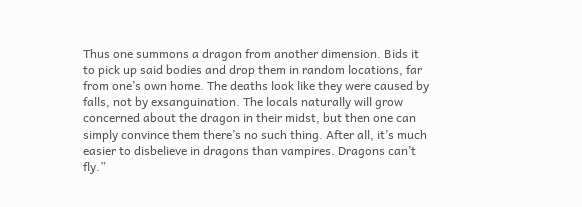Thus one summons a dragon from another dimension. Bids it to pick up said bodies and drop them in random locations, far from one’s own home. The deaths look like they were caused by falls, not by exsanguination. The locals naturally will grow concerned about the dragon in their midst, but then one can simply convince them there’s no such thing. After all, it’s much easier to disbelieve in dragons than vampires. Dragons can’t fly.”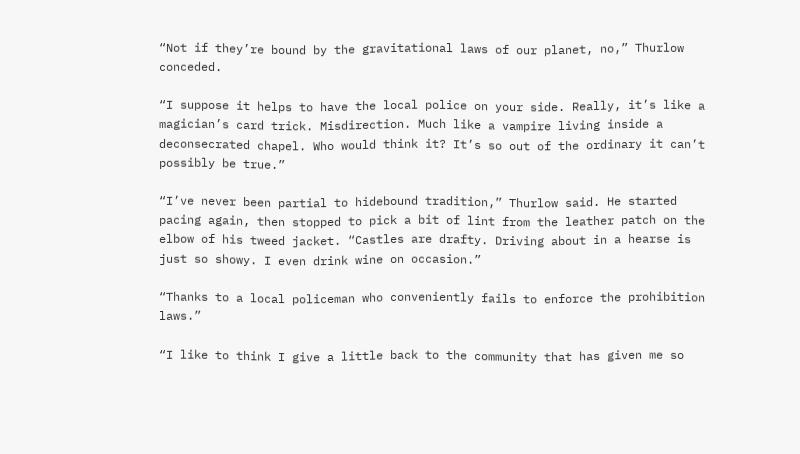“Not if they’re bound by the gravitational laws of our planet, no,” Thurlow conceded.

“I suppose it helps to have the local police on your side. Really, it’s like a magician’s card trick. Misdirection. Much like a vampire living inside a deconsecrated chapel. Who would think it? It’s so out of the ordinary it can’t possibly be true.”

“I’ve never been partial to hidebound tradition,” Thurlow said. He started pacing again, then stopped to pick a bit of lint from the leather patch on the elbow of his tweed jacket. “Castles are drafty. Driving about in a hearse is just so showy. I even drink wine on occasion.”

“Thanks to a local policeman who conveniently fails to enforce the prohibition laws.”

“I like to think I give a little back to the community that has given me so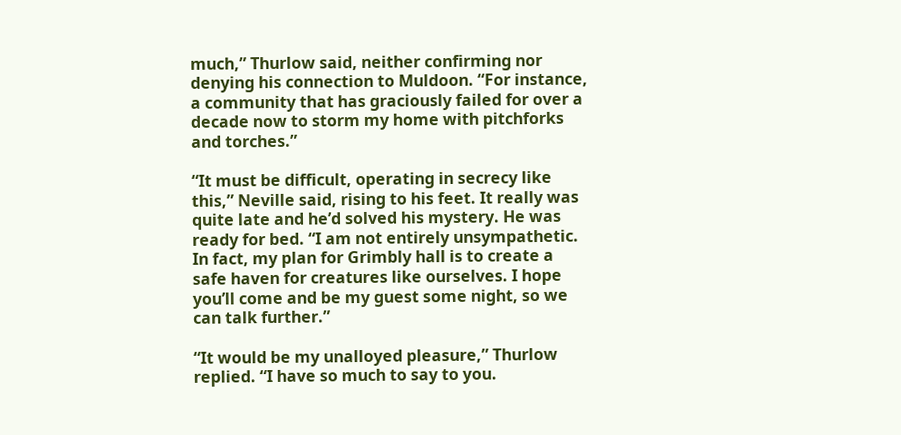much,” Thurlow said, neither confirming nor denying his connection to Muldoon. “For instance, a community that has graciously failed for over a decade now to storm my home with pitchforks and torches.”

“It must be difficult, operating in secrecy like this,” Neville said, rising to his feet. It really was quite late and he’d solved his mystery. He was ready for bed. “I am not entirely unsympathetic. In fact, my plan for Grimbly hall is to create a safe haven for creatures like ourselves. I hope you’ll come and be my guest some night, so we can talk further.”

“It would be my unalloyed pleasure,” Thurlow replied. “I have so much to say to you.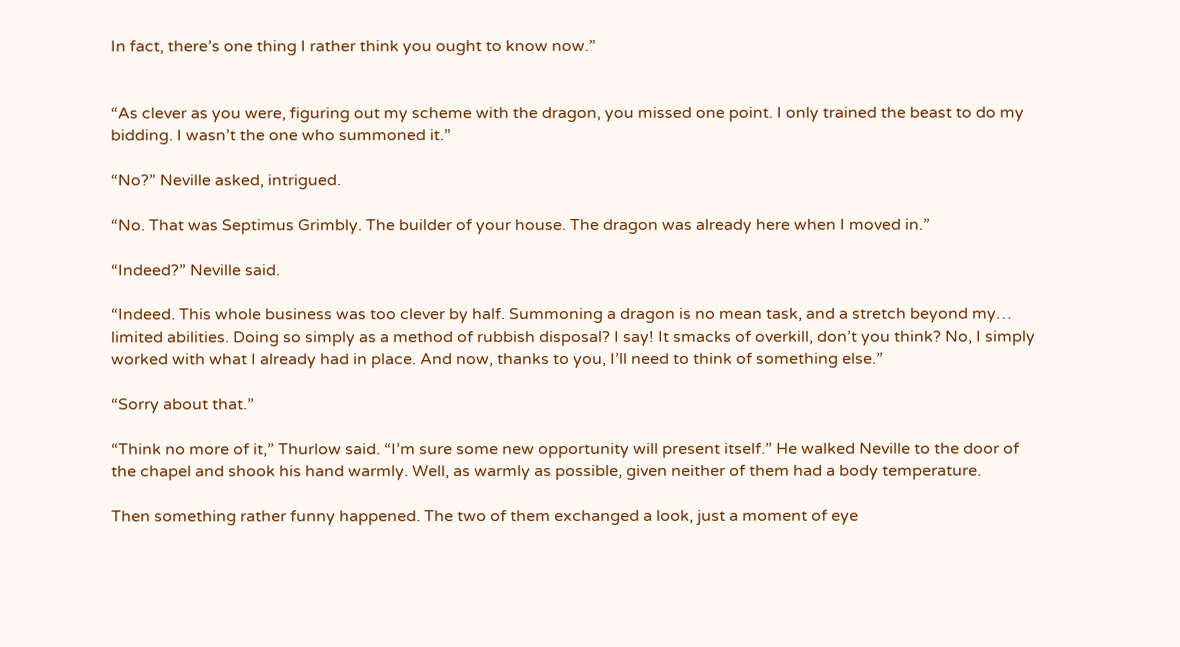In fact, there’s one thing I rather think you ought to know now.”


“As clever as you were, figuring out my scheme with the dragon, you missed one point. I only trained the beast to do my bidding. I wasn’t the one who summoned it.”

“No?” Neville asked, intrigued.

“No. That was Septimus Grimbly. The builder of your house. The dragon was already here when I moved in.”

“Indeed?” Neville said.

“Indeed. This whole business was too clever by half. Summoning a dragon is no mean task, and a stretch beyond my… limited abilities. Doing so simply as a method of rubbish disposal? I say! It smacks of overkill, don’t you think? No, I simply worked with what I already had in place. And now, thanks to you, I’ll need to think of something else.”

“Sorry about that.”

“Think no more of it,” Thurlow said. “I’m sure some new opportunity will present itself.” He walked Neville to the door of the chapel and shook his hand warmly. Well, as warmly as possible, given neither of them had a body temperature.

Then something rather funny happened. The two of them exchanged a look, just a moment of eye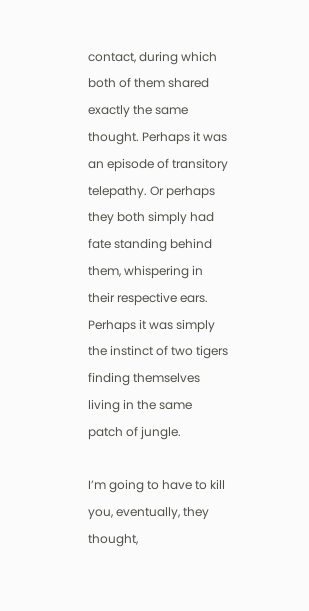contact, during which both of them shared exactly the same thought. Perhaps it was an episode of transitory telepathy. Or perhaps they both simply had fate standing behind them, whispering in their respective ears. Perhaps it was simply the instinct of two tigers finding themselves living in the same patch of jungle.

I’m going to have to kill you, eventually, they thought,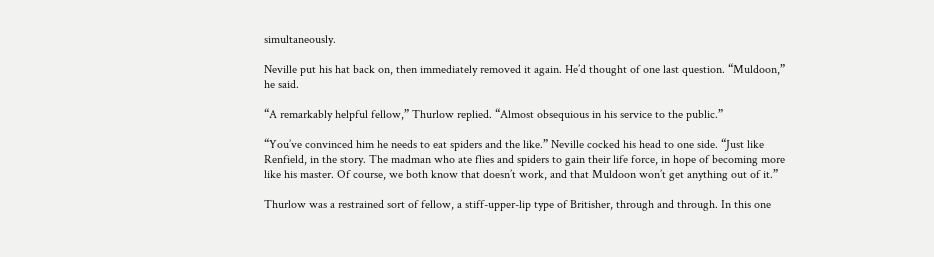simultaneously.

Neville put his hat back on, then immediately removed it again. He’d thought of one last question. “Muldoon,” he said.

“A remarkably helpful fellow,” Thurlow replied. “Almost obsequious in his service to the public.”

“You’ve convinced him he needs to eat spiders and the like.” Neville cocked his head to one side. “Just like Renfield, in the story. The madman who ate flies and spiders to gain their life force, in hope of becoming more like his master. Of course, we both know that doesn’t work, and that Muldoon won’t get anything out of it.”

Thurlow was a restrained sort of fellow, a stiff-upper-lip type of Britisher, through and through. In this one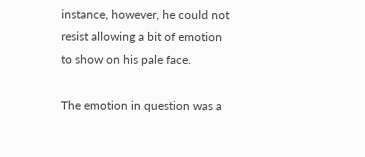instance, however, he could not resist allowing a bit of emotion to show on his pale face.

The emotion in question was a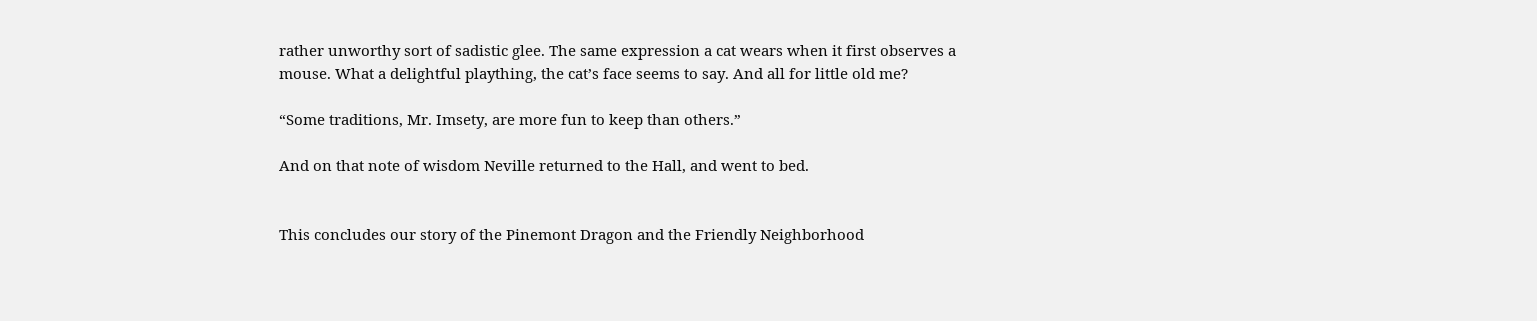rather unworthy sort of sadistic glee. The same expression a cat wears when it first observes a mouse. What a delightful plaything, the cat’s face seems to say. And all for little old me?

“Some traditions, Mr. Imsety, are more fun to keep than others.”

And on that note of wisdom Neville returned to the Hall, and went to bed.


This concludes our story of the Pinemont Dragon and the Friendly Neighborhood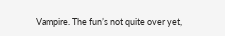Vampire. The fun’s not quite over yet,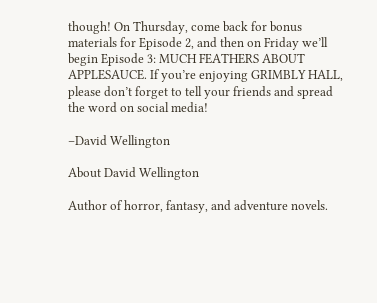though! On Thursday, come back for bonus materials for Episode 2, and then on Friday we’ll begin Episode 3: MUCH FEATHERS ABOUT APPLESAUCE. If you’re enjoying GRIMBLY HALL, please don’t forget to tell your friends and spread the word on social media!

–David Wellington

About David Wellington

Author of horror, fantasy, and adventure novels.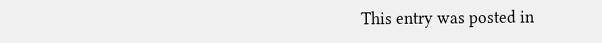This entry was posted in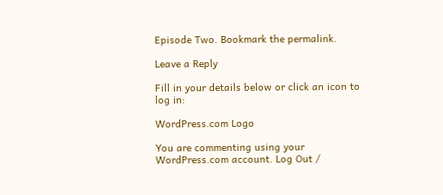Episode Two. Bookmark the permalink.

Leave a Reply

Fill in your details below or click an icon to log in:

WordPress.com Logo

You are commenting using your WordPress.com account. Log Out /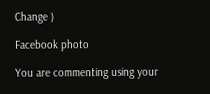Change )

Facebook photo

You are commenting using your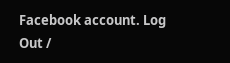Facebook account. Log Out /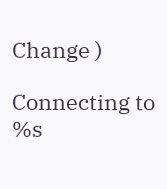Change )

Connecting to %s